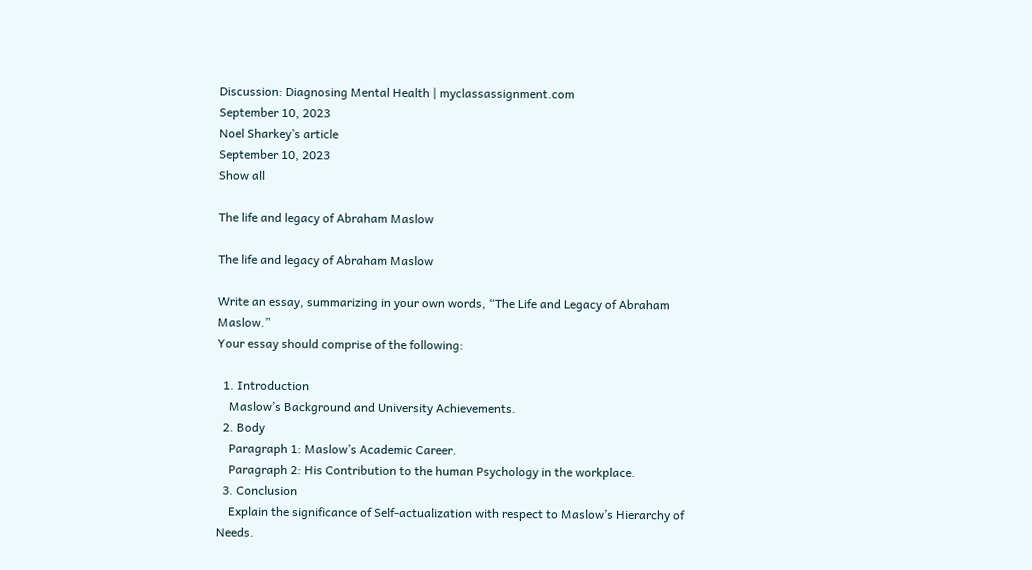Discussion: Diagnosing Mental Health | myclassassignment.com
September 10, 2023
Noel Sharkey’s article
September 10, 2023
Show all

The life and legacy of Abraham Maslow

The life and legacy of Abraham Maslow

Write an essay, summarizing in your own words, “The Life and Legacy of Abraham Maslow.”
Your essay should comprise of the following:

  1. Introduction
    Maslow’s Background and University Achievements.
  2. Body
    Paragraph 1: Maslow’s Academic Career.
    Paragraph 2: His Contribution to the human Psychology in the workplace.
  3. Conclusion
    Explain the significance of Self-actualization with respect to Maslow’s Hierarchy of Needs.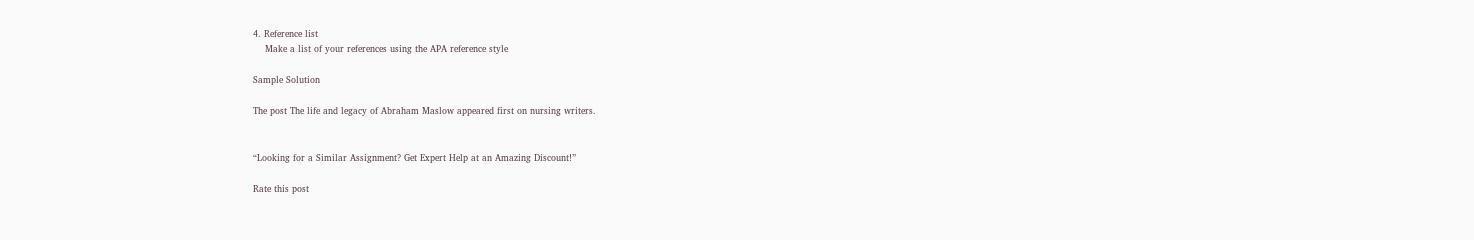4. Reference list
    Make a list of your references using the APA reference style

Sample Solution

The post The life and legacy of Abraham Maslow appeared first on nursing writers.


“Looking for a Similar Assignment? Get Expert Help at an Amazing Discount!”

Rate this post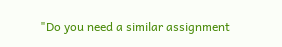"Do you need a similar assignment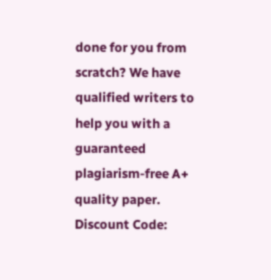done for you from scratch? We have qualified writers to help you with a guaranteed plagiarism-free A+ quality paper. Discount Code: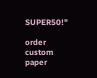SUPER50!"

order custom paper